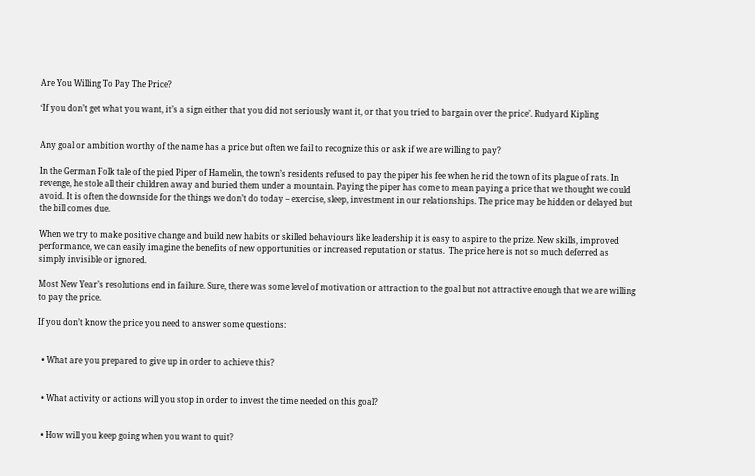Are You Willing To Pay The Price?

‘If you don’t get what you want, it’s a sign either that you did not seriously want it, or that you tried to bargain over the price’. Rudyard Kipling


Any goal or ambition worthy of the name has a price but often we fail to recognize this or ask if we are willing to pay?

In the German Folk tale of the pied Piper of Hamelin, the town’s residents refused to pay the piper his fee when he rid the town of its plague of rats. In revenge, he stole all their children away and buried them under a mountain. Paying the piper has come to mean paying a price that we thought we could avoid. It is often the downside for the things we don’t do today – exercise, sleep, investment in our relationships. The price may be hidden or delayed but the bill comes due.

When we try to make positive change and build new habits or skilled behaviours like leadership it is easy to aspire to the prize. New skills, improved performance, we can easily imagine the benefits of new opportunities or increased reputation or status.  The price here is not so much deferred as simply invisible or ignored.

Most New Year’s resolutions end in failure. Sure, there was some level of motivation or attraction to the goal but not attractive enough that we are willing to pay the price.

If you don’t know the price you need to answer some questions:


  • What are you prepared to give up in order to achieve this?


  • What activity or actions will you stop in order to invest the time needed on this goal?


  • How will you keep going when you want to quit?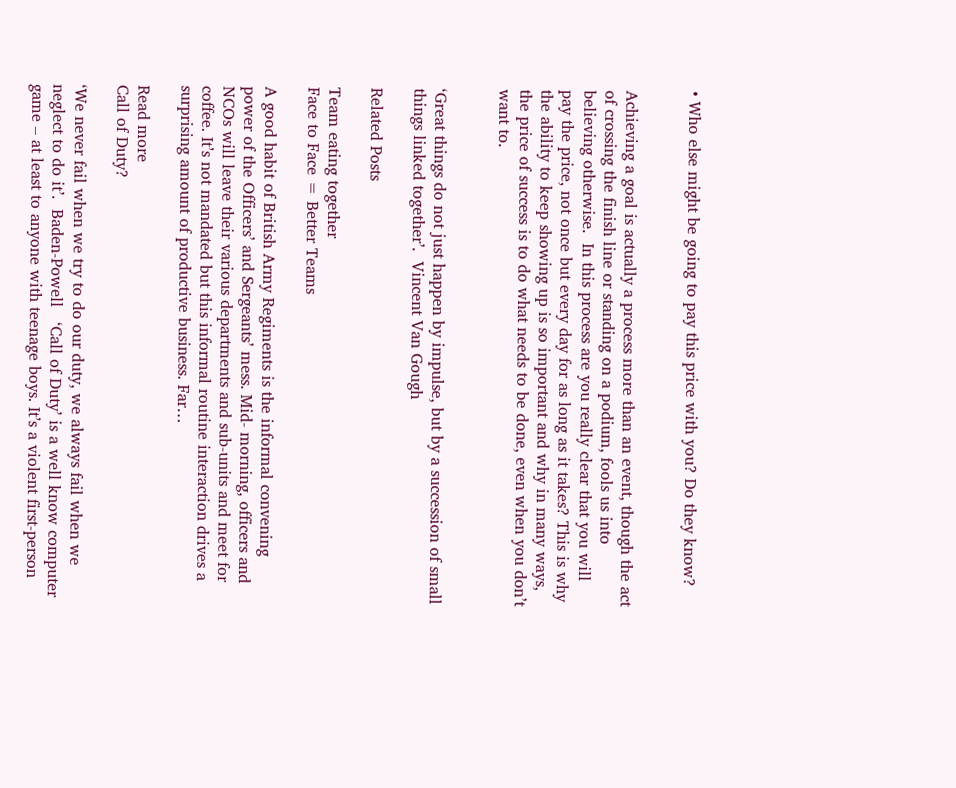• Who else might be going to pay this price with you? Do they know?


Achieving a goal is actually a process more than an event, though the act of crossing the finish line or standing on a podium, fools us into believing otherwise.  In this process are you really clear that you will pay the price, not once but every day for as long as it takes? This is why the ability to keep showing up is so important and why in many ways, the price of success is to do what needs to be done, even when you don’t want to.


‘Great things do not just happen by impulse, but by a succession of small things linked together’.  Vincent Van Gough

Related Posts

Team eating together
Face to Face = Better Teams

A good habit of British Army Regiments is the informal convening power of the Officers’ and Sergeants’ mess. Mid- morning, officers and NCOs will leave their various departments and sub-units and meet for coffee. It’s not mandated but this informal routine interaction drives a surprising amount of productive business. Far…

Read more
Call of Duty?

‘We never fail when we try to do our duty, we always fail when we neglect to do it’.  Baden-Powell   ‘Call of Duty’ is a well know computer game – at least to anyone with teenage boys. It’s a violent first-person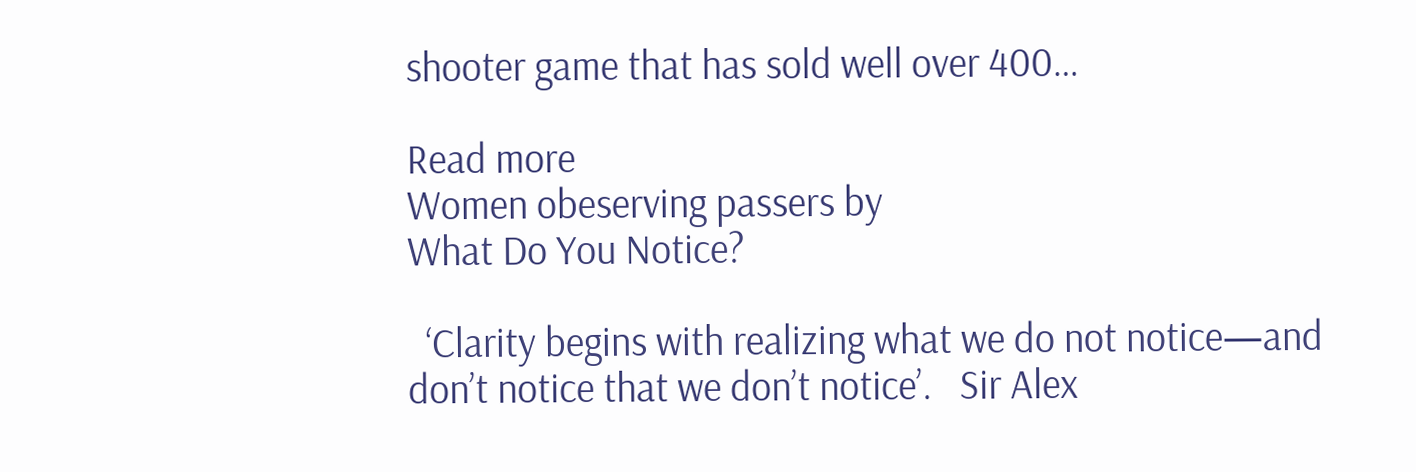shooter game that has sold well over 400…

Read more
Women obeserving passers by
What Do You Notice?

  ‘Clarity begins with realizing what we do not notice—and don’t notice that we don’t notice’.   Sir Alex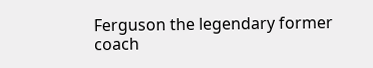Ferguson the legendary former coach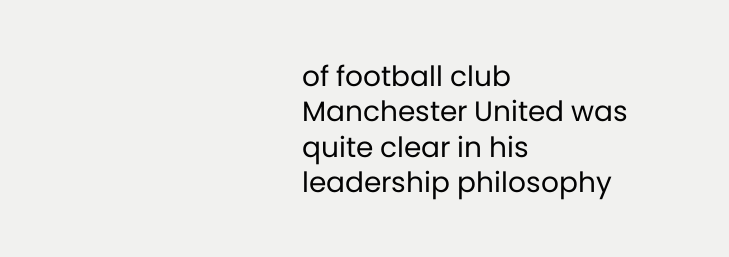of football club Manchester United was quite clear in his leadership philosophy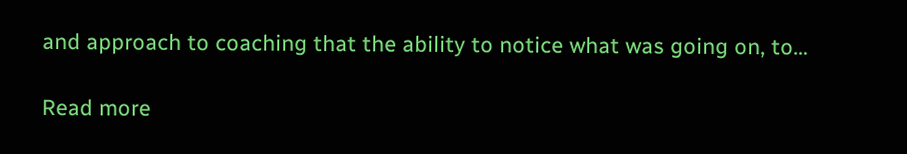and approach to coaching that the ability to notice what was going on, to…

Read more